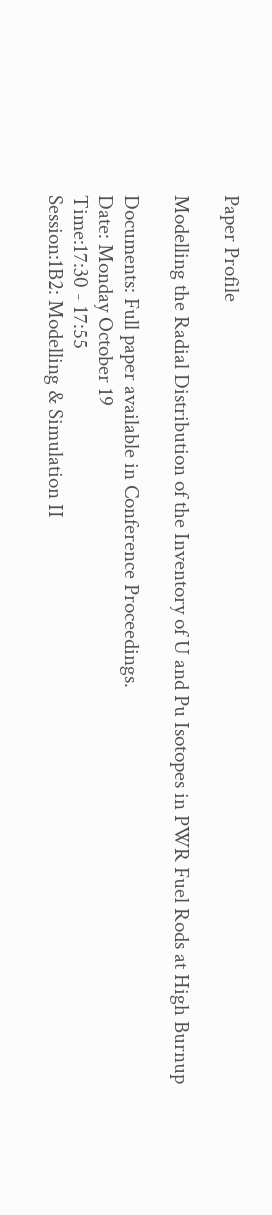Paper Profile

Modelling the Radial Distribution of the Inventory of U and Pu Isotopes in PWR Fuel Rods at High Burnup

Documents: Full paper available in Conference Proceedings.
Date: Monday October 19
Time:17:30 - 17:55
Session:1B2: Modelling & Simulation II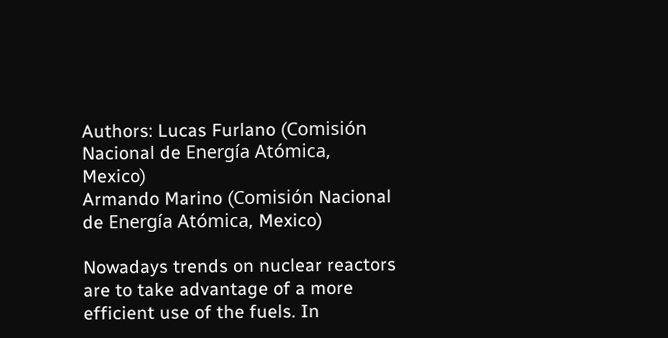Authors: Lucas Furlano (Comisión Nacional de Energía Atómica, Mexico)
Armando Marino (Comisión Nacional de Energía Atómica, Mexico)

Nowadays trends on nuclear reactors are to take advantage of a more efficient use of the fuels. In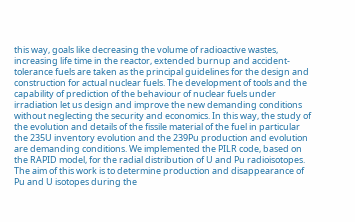this way, goals like decreasing the volume of radioactive wastes, increasing life time in the reactor, extended burnup and accident-tolerance fuels are taken as the principal guidelines for the design and construction for actual nuclear fuels. The development of tools and the capability of prediction of the behaviour of nuclear fuels under irradiation let us design and improve the new demanding conditions without neglecting the security and economics. In this way, the study of the evolution and details of the fissile material of the fuel in particular the 235U inventory evolution and the 239Pu production and evolution are demanding conditions. We implemented the PILR code, based on the RAPID model, for the radial distribution of U and Pu radioisotopes. The aim of this work is to determine production and disappearance of Pu and U isotopes during the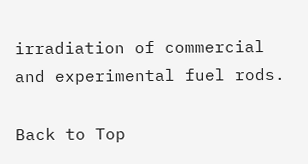irradiation of commercial and experimental fuel rods.

Back to Top